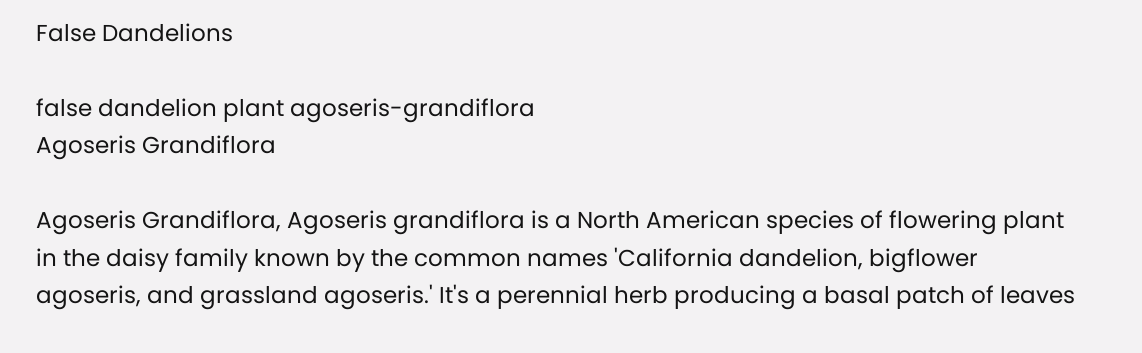False Dandelions

false dandelion plant agoseris-grandiflora
Agoseris Grandiflora

Agoseris Grandiflora, Agoseris grandiflora is a North American species of flowering plant in the daisy family known by the common names 'California dandelion, bigflower agoseris, and grassland agoseris.' It's a perennial herb producing a basal patch of leaves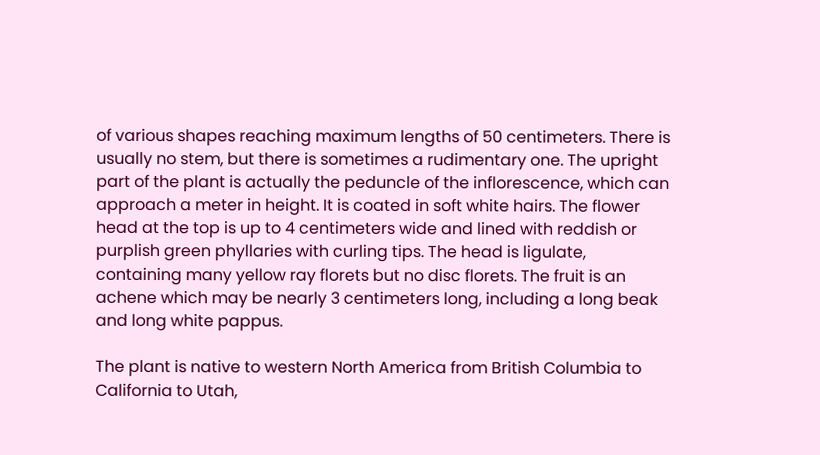of various shapes reaching maximum lengths of 50 centimeters. There is usually no stem, but there is sometimes a rudimentary one. The upright part of the plant is actually the peduncle of the inflorescence, which can approach a meter in height. It is coated in soft white hairs. The flower head at the top is up to 4 centimeters wide and lined with reddish or purplish green phyllaries with curling tips. The head is ligulate, containing many yellow ray florets but no disc florets. The fruit is an achene which may be nearly 3 centimeters long, including a long beak and long white pappus.

The plant is native to western North America from British Columbia to California to Utah,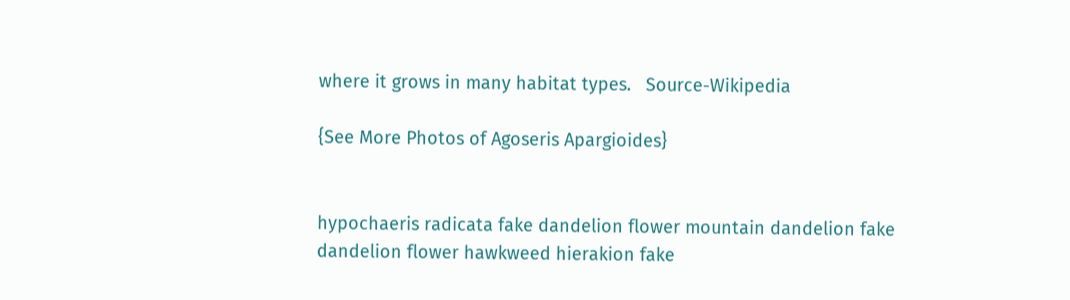where it grows in many habitat types.   Source-Wikipedia

{See More Photos of Agoseris Apargioides}


hypochaeris radicata fake dandelion flower mountain dandelion fake dandelion flower hawkweed hierakion fake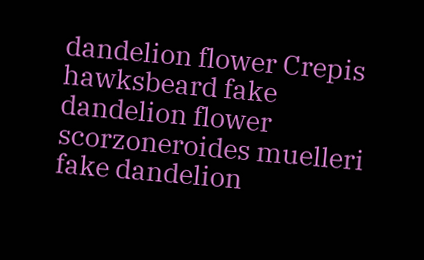dandelion flower Crepis hawksbeard fake dandelion flower scorzoneroides muelleri fake dandelion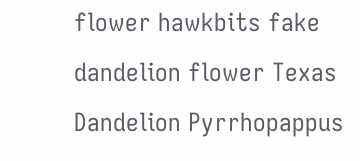flower hawkbits fake dandelion flower Texas Dandelion Pyrrhopappus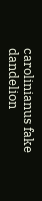carolinianus fake dandelion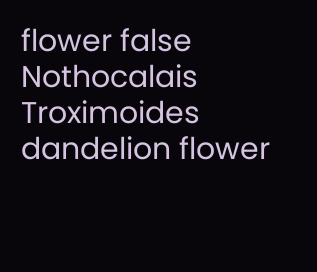flower false Nothocalais Troximoides dandelion flower